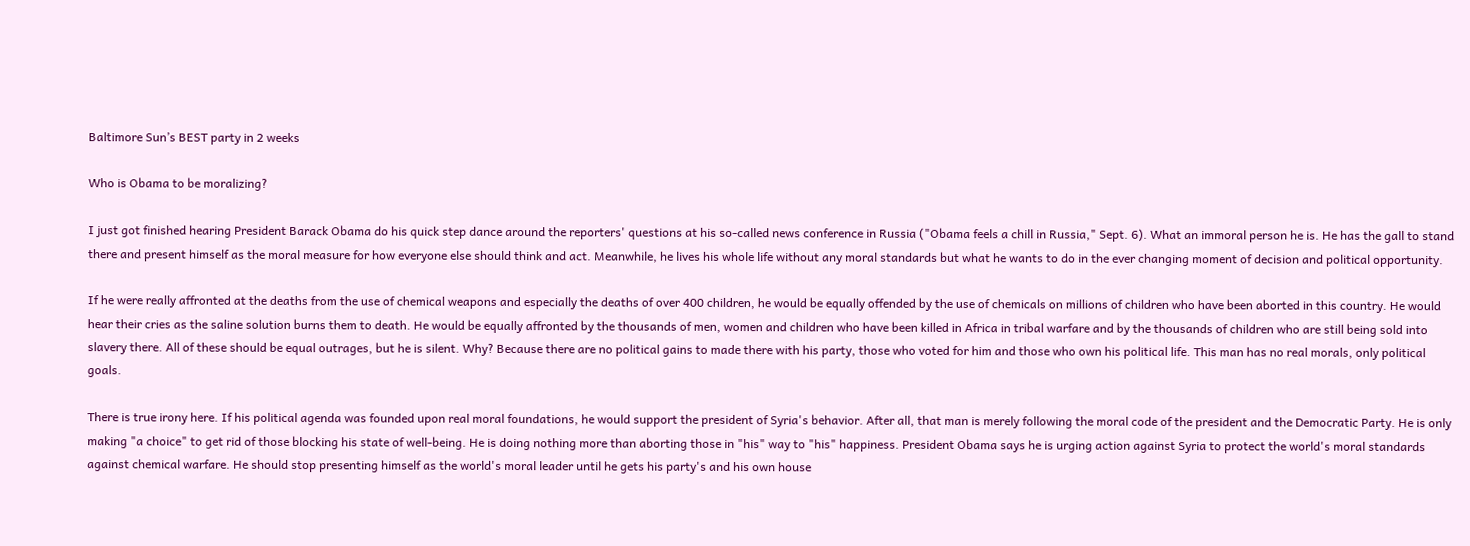Baltimore Sun’s BEST party in 2 weeks

Who is Obama to be moralizing?

I just got finished hearing President Barack Obama do his quick step dance around the reporters' questions at his so-called news conference in Russia ("Obama feels a chill in Russia," Sept. 6). What an immoral person he is. He has the gall to stand there and present himself as the moral measure for how everyone else should think and act. Meanwhile, he lives his whole life without any moral standards but what he wants to do in the ever changing moment of decision and political opportunity.

If he were really affronted at the deaths from the use of chemical weapons and especially the deaths of over 400 children, he would be equally offended by the use of chemicals on millions of children who have been aborted in this country. He would hear their cries as the saline solution burns them to death. He would be equally affronted by the thousands of men, women and children who have been killed in Africa in tribal warfare and by the thousands of children who are still being sold into slavery there. All of these should be equal outrages, but he is silent. Why? Because there are no political gains to made there with his party, those who voted for him and those who own his political life. This man has no real morals, only political goals.

There is true irony here. If his political agenda was founded upon real moral foundations, he would support the president of Syria's behavior. After all, that man is merely following the moral code of the president and the Democratic Party. He is only making "a choice" to get rid of those blocking his state of well-being. He is doing nothing more than aborting those in "his" way to "his" happiness. President Obama says he is urging action against Syria to protect the world's moral standards against chemical warfare. He should stop presenting himself as the world's moral leader until he gets his party's and his own house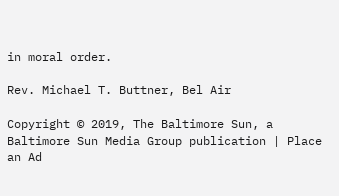in moral order.

Rev. Michael T. Buttner, Bel Air

Copyright © 2019, The Baltimore Sun, a Baltimore Sun Media Group publication | Place an Ad